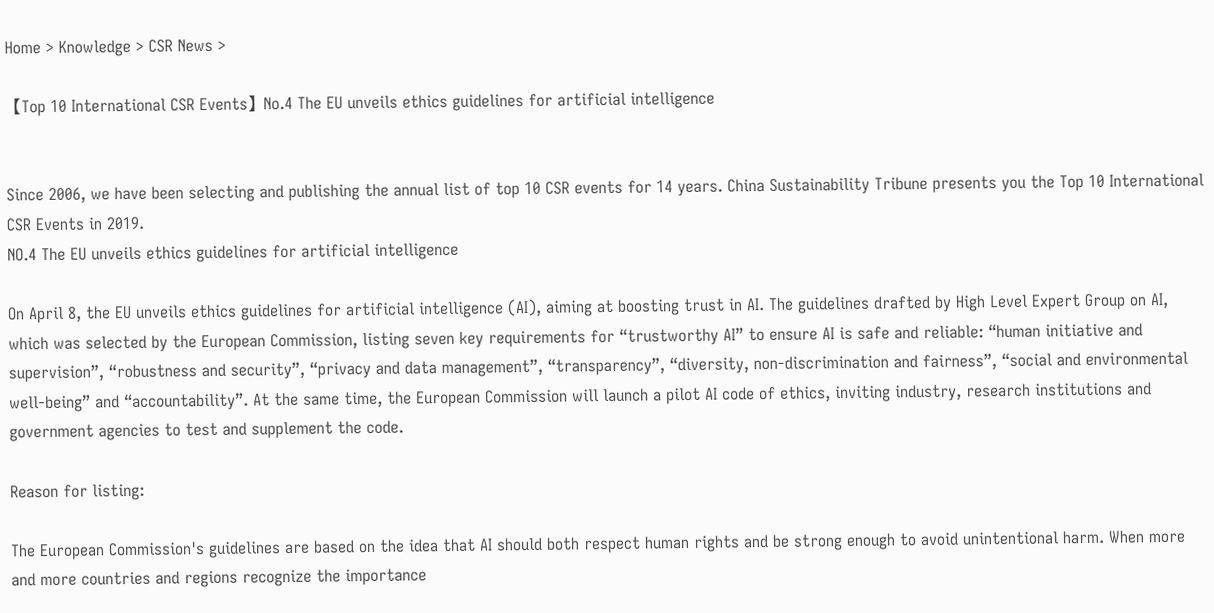Home > Knowledge > CSR News >

【Top 10 International CSR Events】No.4 The EU unveils ethics guidelines for artificial intelligence


Since 2006, we have been selecting and publishing the annual list of top 10 CSR events for 14 years. China Sustainability Tribune presents you the Top 10 International CSR Events in 2019.
NO.4 The EU unveils ethics guidelines for artificial intelligence

On April 8, the EU unveils ethics guidelines for artificial intelligence (AI), aiming at boosting trust in AI. The guidelines drafted by High Level Expert Group on AI, which was selected by the European Commission, listing seven key requirements for “trustworthy AI” to ensure AI is safe and reliable: “human initiative and supervision”, “robustness and security”, “privacy and data management”, “transparency”, “diversity, non-discrimination and fairness”, “social and environmental well-being” and “accountability”. At the same time, the European Commission will launch a pilot AI code of ethics, inviting industry, research institutions and government agencies to test and supplement the code.

Reason for listing:

The European Commission's guidelines are based on the idea that AI should both respect human rights and be strong enough to avoid unintentional harm. When more and more countries and regions recognize the importance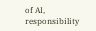of AI, responsibility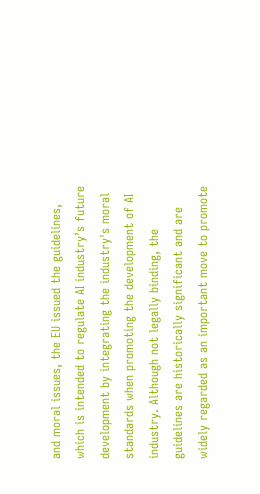and moral issues, the EU issued the guidelines, which is intended to regulate AI industry’s future development by integrating the industry's moral standards when promoting the development of AI industry. Although not legally binding, the guidelines are historically significant and are widely regarded as an important move to promote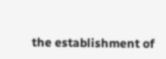the establishment of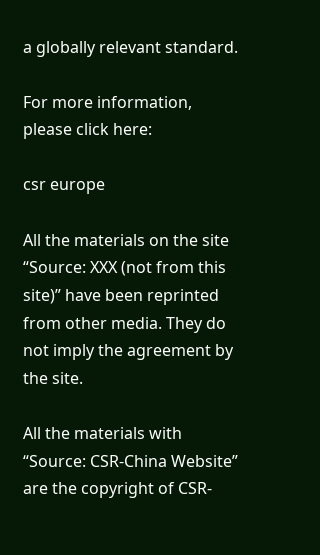a globally relevant standard.

For more information, please click here:

csr europe

All the materials on the site “Source: XXX (not from this site)” have been reprinted from other media. They do not imply the agreement by the site.

All the materials with “Source: CSR-China Website” are the copyright of CSR-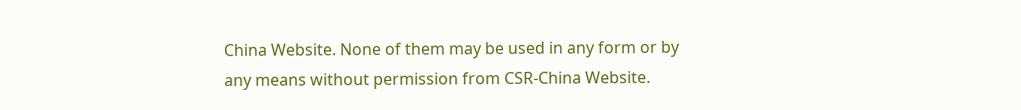China Website. None of them may be used in any form or by any means without permission from CSR-China Website.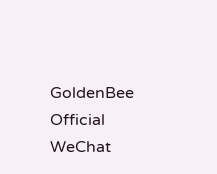GoldenBee Official WeChat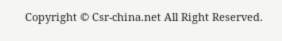Copyright © Csr-china.net All Right Reserved.